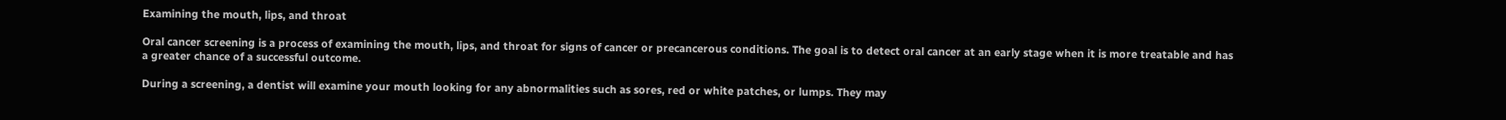Examining the mouth, lips, and throat

Oral cancer screening is a process of examining the mouth, lips, and throat for signs of cancer or precancerous conditions. The goal is to detect oral cancer at an early stage when it is more treatable and has a greater chance of a successful outcome.

During a screening, a dentist will examine your mouth looking for any abnormalities such as sores, red or white patches, or lumps. They may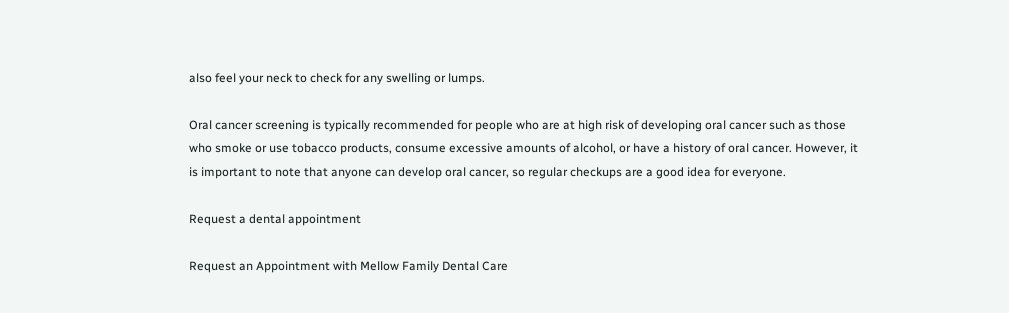also feel your neck to check for any swelling or lumps.

Oral cancer screening is typically recommended for people who are at high risk of developing oral cancer such as those who smoke or use tobacco products, consume excessive amounts of alcohol, or have a history of oral cancer. However, it is important to note that anyone can develop oral cancer, so regular checkups are a good idea for everyone.

Request a dental appointment

Request an Appointment with Mellow Family Dental Care